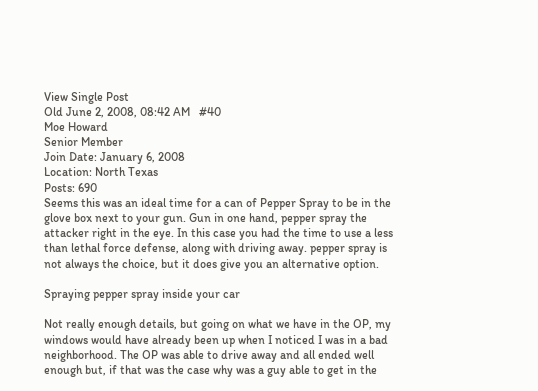View Single Post
Old June 2, 2008, 08:42 AM   #40
Moe Howard
Senior Member
Join Date: January 6, 2008
Location: North Texas
Posts: 690
Seems this was an ideal time for a can of Pepper Spray to be in the glove box next to your gun. Gun in one hand, pepper spray the attacker right in the eye. In this case you had the time to use a less than lethal force defense, along with driving away. pepper spray is not always the choice, but it does give you an alternative option.

Spraying pepper spray inside your car

Not really enough details, but going on what we have in the OP, my windows would have already been up when I noticed I was in a bad neighborhood. The OP was able to drive away and all ended well enough but, if that was the case why was a guy able to get in the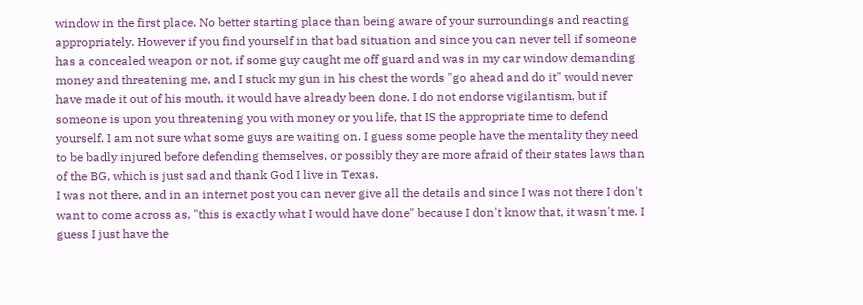window in the first place. No better starting place than being aware of your surroundings and reacting appropriately. However if you find yourself in that bad situation and since you can never tell if someone has a concealed weapon or not, if some guy caught me off guard and was in my car window demanding money and threatening me, and I stuck my gun in his chest the words "go ahead and do it" would never have made it out of his mouth, it would have already been done. I do not endorse vigilantism, but if someone is upon you threatening you with money or you life, that IS the appropriate time to defend yourself. I am not sure what some guys are waiting on. I guess some people have the mentality they need to be badly injured before defending themselves, or possibly they are more afraid of their states laws than of the BG, which is just sad and thank God I live in Texas.
I was not there, and in an internet post you can never give all the details and since I was not there I don't want to come across as, "this is exactly what I would have done" because I don't know that, it wasn't me. I guess I just have the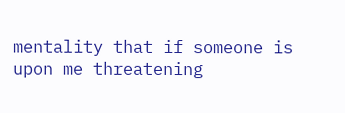mentality that if someone is upon me threatening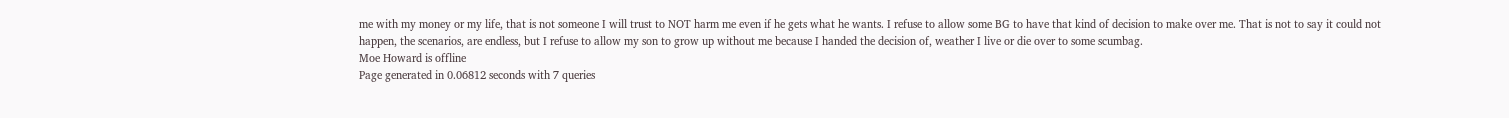me with my money or my life, that is not someone I will trust to NOT harm me even if he gets what he wants. I refuse to allow some BG to have that kind of decision to make over me. That is not to say it could not happen, the scenarios, are endless, but I refuse to allow my son to grow up without me because I handed the decision of, weather I live or die over to some scumbag.
Moe Howard is offline
Page generated in 0.06812 seconds with 7 queries